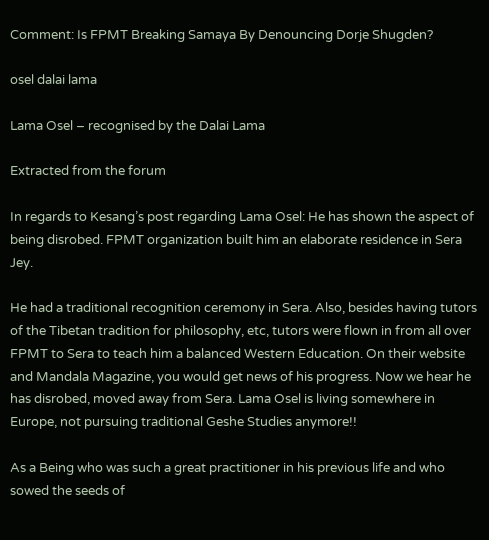Comment: Is FPMT Breaking Samaya By Denouncing Dorje Shugden?

osel dalai lama

Lama Osel – recognised by the Dalai Lama

Extracted from the forum

In regards to Kesang’s post regarding Lama Osel: He has shown the aspect of being disrobed. FPMT organization built him an elaborate residence in Sera Jey.

He had a traditional recognition ceremony in Sera. Also, besides having tutors of the Tibetan tradition for philosophy, etc, tutors were flown in from all over FPMT to Sera to teach him a balanced Western Education. On their website and Mandala Magazine, you would get news of his progress. Now we hear he has disrobed, moved away from Sera. Lama Osel is living somewhere in Europe, not pursuing traditional Geshe Studies anymore!!

As a Being who was such a great practitioner in his previous life and who sowed the seeds of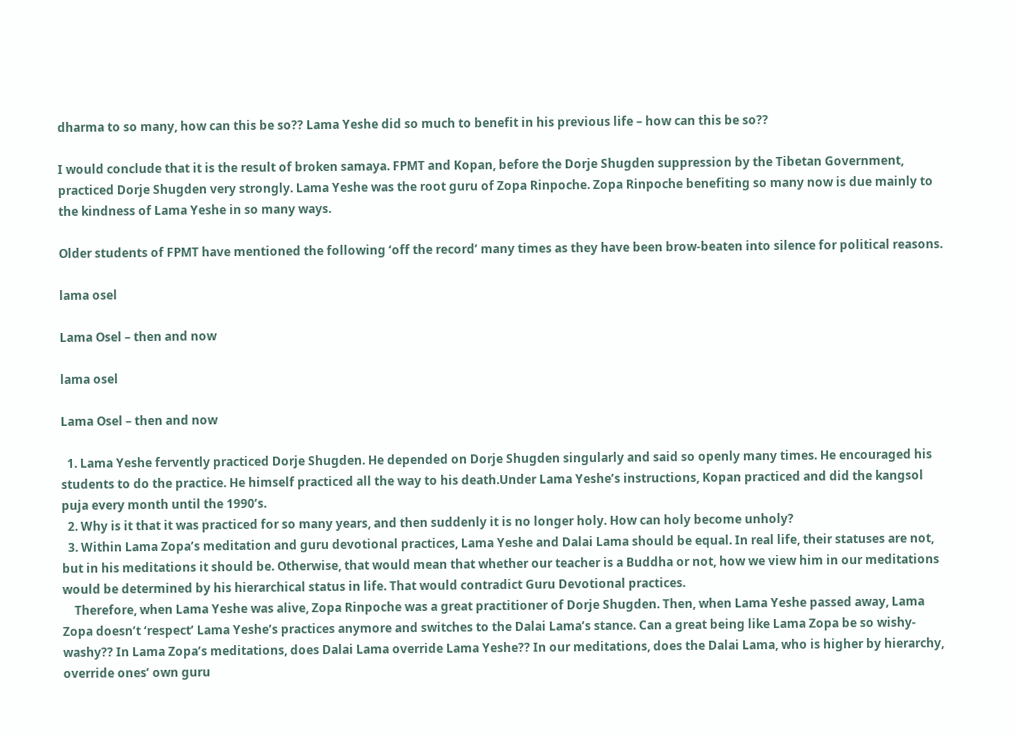dharma to so many, how can this be so?? Lama Yeshe did so much to benefit in his previous life – how can this be so??

I would conclude that it is the result of broken samaya. FPMT and Kopan, before the Dorje Shugden suppression by the Tibetan Government, practiced Dorje Shugden very strongly. Lama Yeshe was the root guru of Zopa Rinpoche. Zopa Rinpoche benefiting so many now is due mainly to the kindness of Lama Yeshe in so many ways.

Older students of FPMT have mentioned the following ‘off the record’ many times as they have been brow-beaten into silence for political reasons.

lama osel

Lama Osel – then and now

lama osel

Lama Osel – then and now

  1. Lama Yeshe fervently practiced Dorje Shugden. He depended on Dorje Shugden singularly and said so openly many times. He encouraged his students to do the practice. He himself practiced all the way to his death.Under Lama Yeshe’s instructions, Kopan practiced and did the kangsol puja every month until the 1990’s.
  2. Why is it that it was practiced for so many years, and then suddenly it is no longer holy. How can holy become unholy?
  3. Within Lama Zopa’s meditation and guru devotional practices, Lama Yeshe and Dalai Lama should be equal. In real life, their statuses are not, but in his meditations it should be. Otherwise, that would mean that whether our teacher is a Buddha or not, how we view him in our meditations would be determined by his hierarchical status in life. That would contradict Guru Devotional practices.
    Therefore, when Lama Yeshe was alive, Zopa Rinpoche was a great practitioner of Dorje Shugden. Then, when Lama Yeshe passed away, Lama Zopa doesn’t ‘respect’ Lama Yeshe’s practices anymore and switches to the Dalai Lama’s stance. Can a great being like Lama Zopa be so wishy-washy?? In Lama Zopa’s meditations, does Dalai Lama override Lama Yeshe?? In our meditations, does the Dalai Lama, who is higher by hierarchy, override ones’ own guru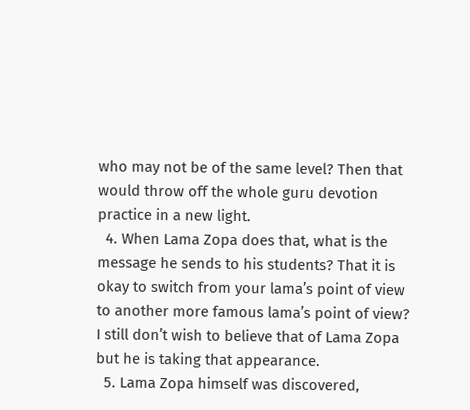who may not be of the same level? Then that would throw off the whole guru devotion practice in a new light.
  4. When Lama Zopa does that, what is the message he sends to his students? That it is okay to switch from your lama’s point of view to another more famous lama’s point of view? I still don’t wish to believe that of Lama Zopa but he is taking that appearance.
  5. Lama Zopa himself was discovered,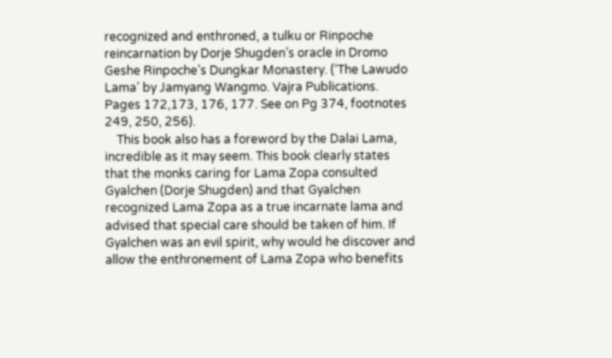recognized and enthroned, a tulku or Rinpoche reincarnation by Dorje Shugden’s oracle in Dromo Geshe Rinpoche’s Dungkar Monastery. (‘The Lawudo Lama’ by Jamyang Wangmo. Vajra Publications. Pages 172,173, 176, 177. See on Pg 374, footnotes 249, 250, 256).
    This book also has a foreword by the Dalai Lama, incredible as it may seem. This book clearly states that the monks caring for Lama Zopa consulted Gyalchen (Dorje Shugden) and that Gyalchen recognized Lama Zopa as a true incarnate lama and advised that special care should be taken of him. If Gyalchen was an evil spirit, why would he discover and allow the enthronement of Lama Zopa who benefits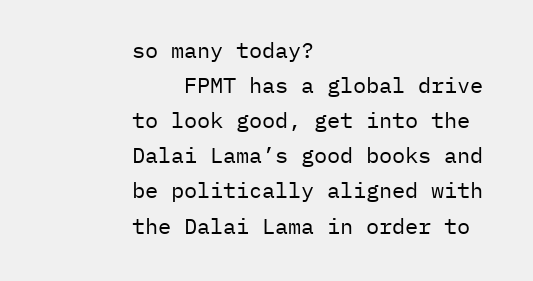so many today?
    FPMT has a global drive to look good, get into the Dalai Lama’s good books and be politically aligned with the Dalai Lama in order to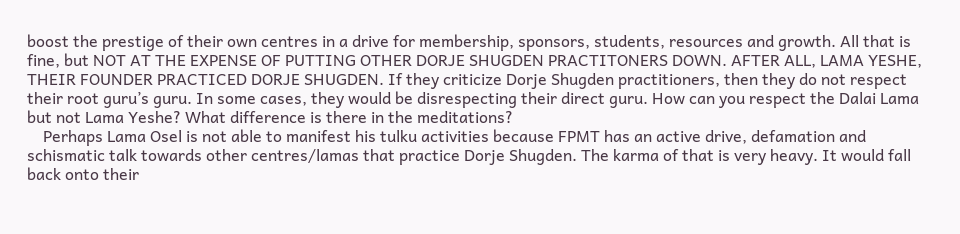boost the prestige of their own centres in a drive for membership, sponsors, students, resources and growth. All that is fine, but NOT AT THE EXPENSE OF PUTTING OTHER DORJE SHUGDEN PRACTITONERS DOWN. AFTER ALL, LAMA YESHE, THEIR FOUNDER PRACTICED DORJE SHUGDEN. If they criticize Dorje Shugden practitioners, then they do not respect their root guru’s guru. In some cases, they would be disrespecting their direct guru. How can you respect the Dalai Lama but not Lama Yeshe? What difference is there in the meditations?
    Perhaps Lama Osel is not able to manifest his tulku activities because FPMT has an active drive, defamation and schismatic talk towards other centres/lamas that practice Dorje Shugden. The karma of that is very heavy. It would fall back onto their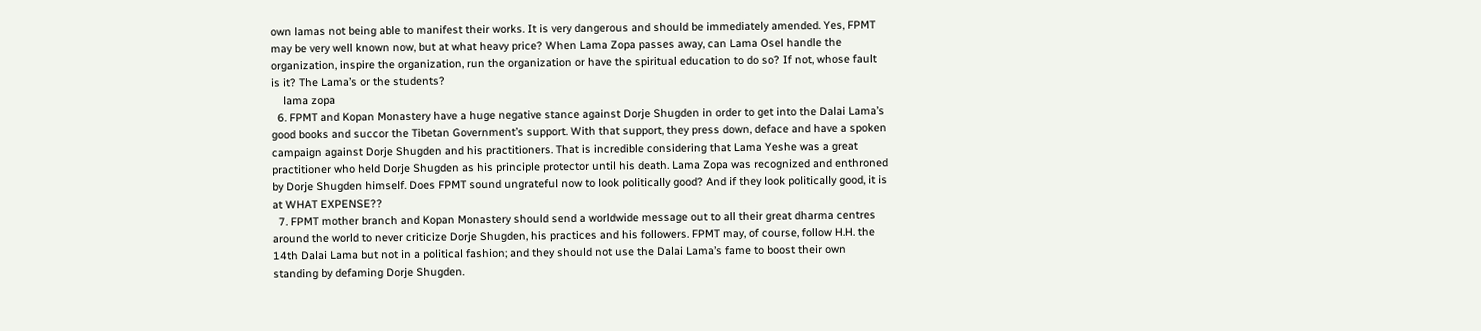own lamas not being able to manifest their works. It is very dangerous and should be immediately amended. Yes, FPMT may be very well known now, but at what heavy price? When Lama Zopa passes away, can Lama Osel handle the organization, inspire the organization, run the organization or have the spiritual education to do so? If not, whose fault is it? The Lama’s or the students?
    lama zopa
  6. FPMT and Kopan Monastery have a huge negative stance against Dorje Shugden in order to get into the Dalai Lama’s good books and succor the Tibetan Government’s support. With that support, they press down, deface and have a spoken campaign against Dorje Shugden and his practitioners. That is incredible considering that Lama Yeshe was a great practitioner who held Dorje Shugden as his principle protector until his death. Lama Zopa was recognized and enthroned by Dorje Shugden himself. Does FPMT sound ungrateful now to look politically good? And if they look politically good, it is at WHAT EXPENSE??
  7. FPMT mother branch and Kopan Monastery should send a worldwide message out to all their great dharma centres around the world to never criticize Dorje Shugden, his practices and his followers. FPMT may, of course, follow H.H. the 14th Dalai Lama but not in a political fashion; and they should not use the Dalai Lama’s fame to boost their own standing by defaming Dorje Shugden.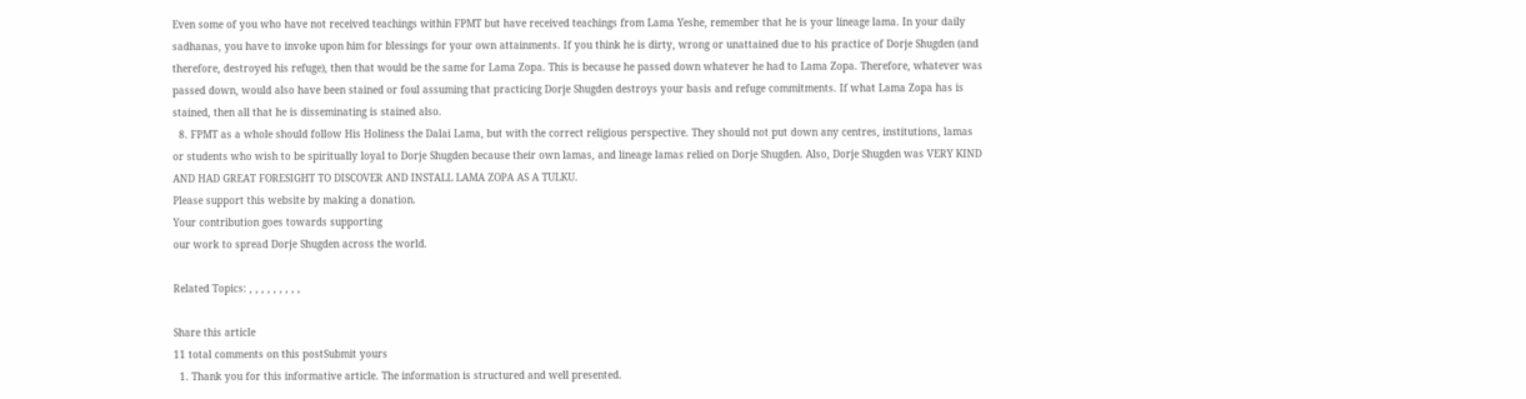Even some of you who have not received teachings within FPMT but have received teachings from Lama Yeshe, remember that he is your lineage lama. In your daily sadhanas, you have to invoke upon him for blessings for your own attainments. If you think he is dirty, wrong or unattained due to his practice of Dorje Shugden (and therefore, destroyed his refuge), then that would be the same for Lama Zopa. This is because he passed down whatever he had to Lama Zopa. Therefore, whatever was passed down, would also have been stained or foul assuming that practicing Dorje Shugden destroys your basis and refuge commitments. If what Lama Zopa has is stained, then all that he is disseminating is stained also.
  8. FPMT as a whole should follow His Holiness the Dalai Lama, but with the correct religious perspective. They should not put down any centres, institutions, lamas or students who wish to be spiritually loyal to Dorje Shugden because their own lamas, and lineage lamas relied on Dorje Shugden. Also, Dorje Shugden was VERY KIND AND HAD GREAT FORESIGHT TO DISCOVER AND INSTALL LAMA ZOPA AS A TULKU.
Please support this website by making a donation.
Your contribution goes towards supporting
our work to spread Dorje Shugden across the world.

Related Topics: , , , , , , , , ,

Share this article
11 total comments on this postSubmit yours
  1. Thank you for this informative article. The information is structured and well presented.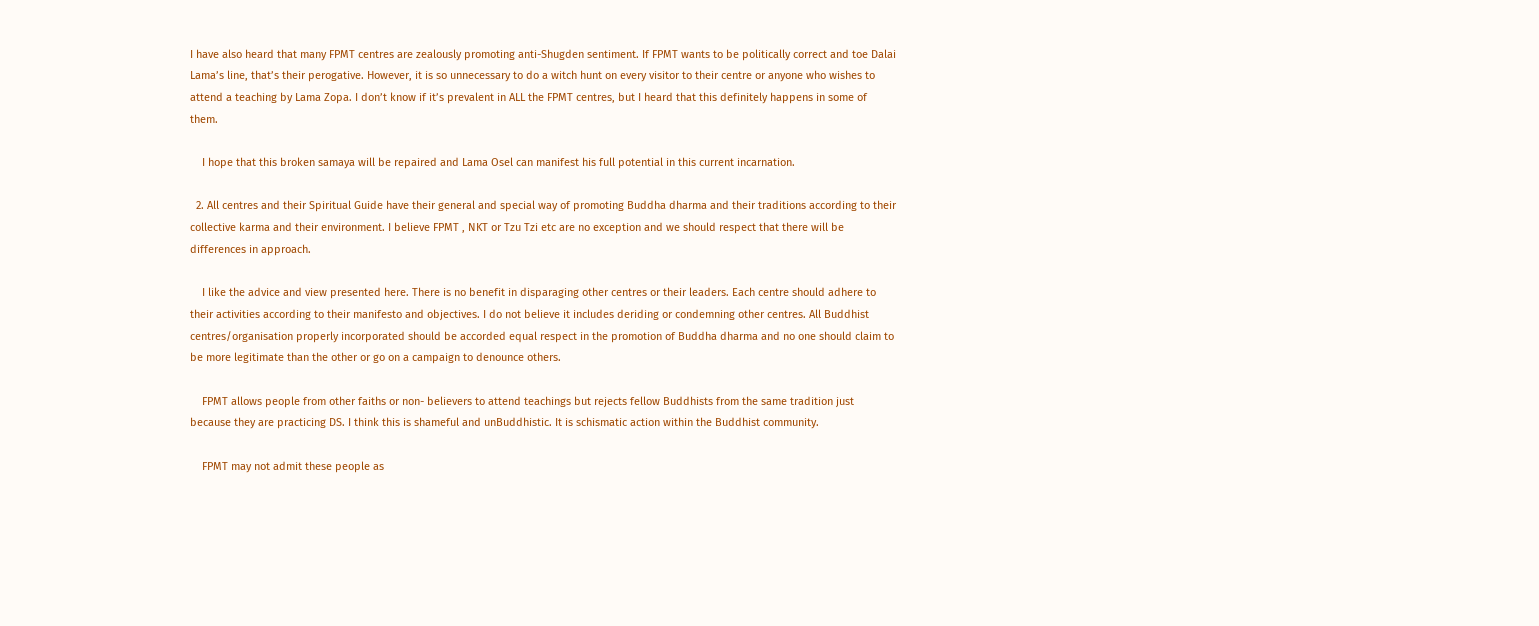I have also heard that many FPMT centres are zealously promoting anti-Shugden sentiment. If FPMT wants to be politically correct and toe Dalai Lama’s line, that’s their perogative. However, it is so unnecessary to do a witch hunt on every visitor to their centre or anyone who wishes to attend a teaching by Lama Zopa. I don’t know if it’s prevalent in ALL the FPMT centres, but I heard that this definitely happens in some of them.

    I hope that this broken samaya will be repaired and Lama Osel can manifest his full potential in this current incarnation.

  2. All centres and their Spiritual Guide have their general and special way of promoting Buddha dharma and their traditions according to their collective karma and their environment. I believe FPMT , NKT or Tzu Tzi etc are no exception and we should respect that there will be differences in approach.

    I like the advice and view presented here. There is no benefit in disparaging other centres or their leaders. Each centre should adhere to their activities according to their manifesto and objectives. I do not believe it includes deriding or condemning other centres. All Buddhist centres/organisation properly incorporated should be accorded equal respect in the promotion of Buddha dharma and no one should claim to be more legitimate than the other or go on a campaign to denounce others.

    FPMT allows people from other faiths or non- believers to attend teachings but rejects fellow Buddhists from the same tradition just because they are practicing DS. I think this is shameful and unBuddhistic. It is schismatic action within the Buddhist community.

    FPMT may not admit these people as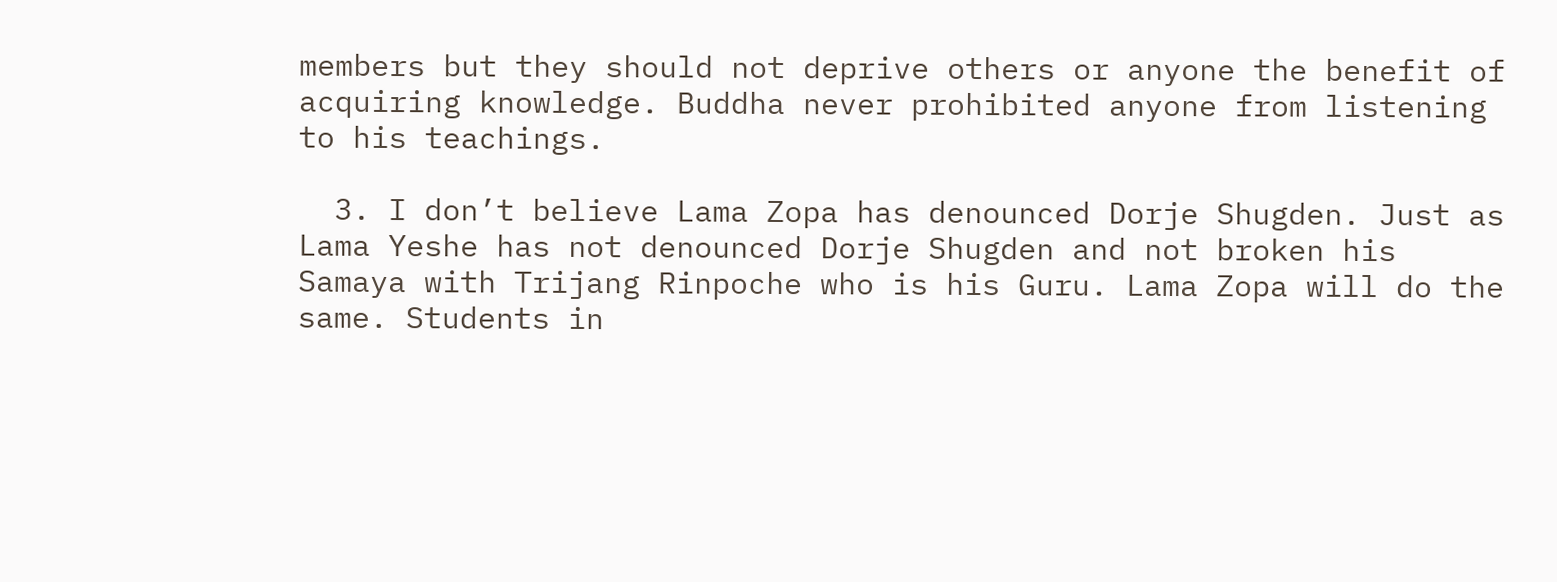members but they should not deprive others or anyone the benefit of acquiring knowledge. Buddha never prohibited anyone from listening to his teachings.

  3. I don’t believe Lama Zopa has denounced Dorje Shugden. Just as Lama Yeshe has not denounced Dorje Shugden and not broken his Samaya with Trijang Rinpoche who is his Guru. Lama Zopa will do the same. Students in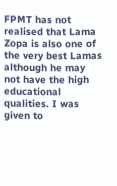FPMT has not realised that Lama Zopa is also one of the very best Lamas although he may not have the high educational qualities. I was given to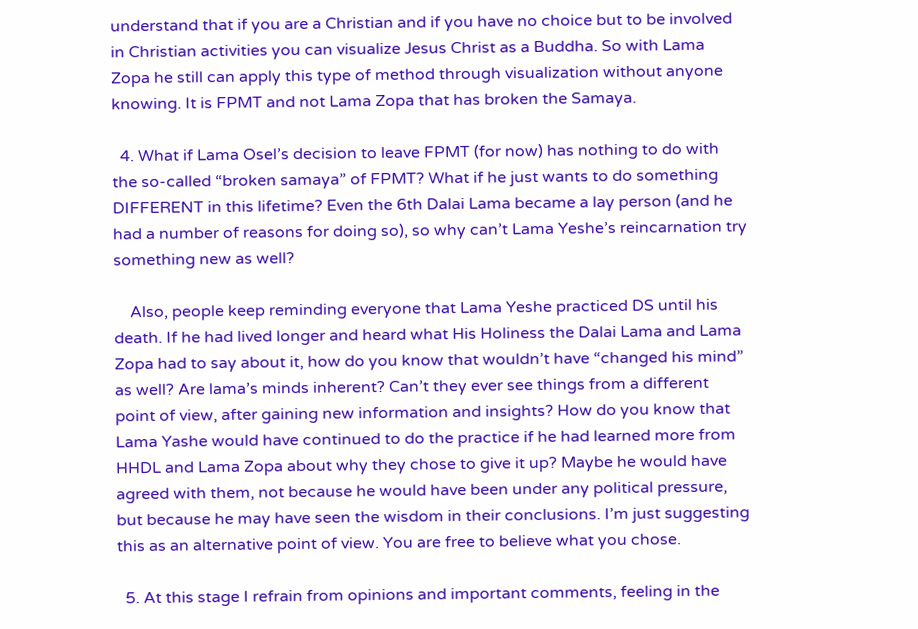understand that if you are a Christian and if you have no choice but to be involved in Christian activities you can visualize Jesus Christ as a Buddha. So with Lama Zopa he still can apply this type of method through visualization without anyone knowing. It is FPMT and not Lama Zopa that has broken the Samaya.

  4. What if Lama Osel’s decision to leave FPMT (for now) has nothing to do with the so-called “broken samaya” of FPMT? What if he just wants to do something DIFFERENT in this lifetime? Even the 6th Dalai Lama became a lay person (and he had a number of reasons for doing so), so why can’t Lama Yeshe’s reincarnation try something new as well?

    Also, people keep reminding everyone that Lama Yeshe practiced DS until his death. If he had lived longer and heard what His Holiness the Dalai Lama and Lama Zopa had to say about it, how do you know that wouldn’t have “changed his mind” as well? Are lama’s minds inherent? Can’t they ever see things from a different point of view, after gaining new information and insights? How do you know that Lama Yashe would have continued to do the practice if he had learned more from HHDL and Lama Zopa about why they chose to give it up? Maybe he would have agreed with them, not because he would have been under any political pressure, but because he may have seen the wisdom in their conclusions. I’m just suggesting this as an alternative point of view. You are free to believe what you chose.

  5. At this stage I refrain from opinions and important comments, feeling in the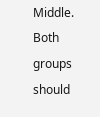Middle. Both groups should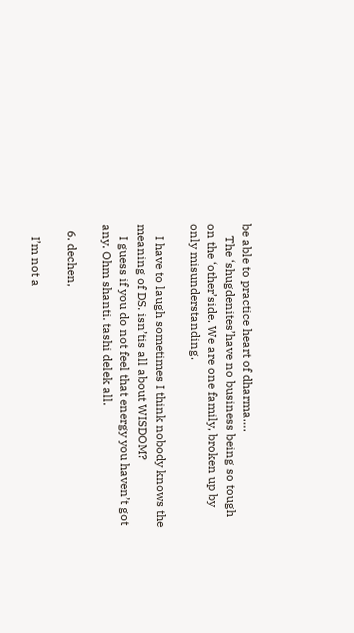be able to practice heart of dharma….
    The ‘shugdenites’have no business being so tough on the ‘other’side. We are one family, broken up by only misunderstanding.

    I have to laugh sometimes I think nobody knows the meaning of DS. isn’tis all about WISDOM?
    I guess if you do not feel that energy you haven’t got any. Ohm shanti. tashi delek all.

  6. dechen,

    I’m not a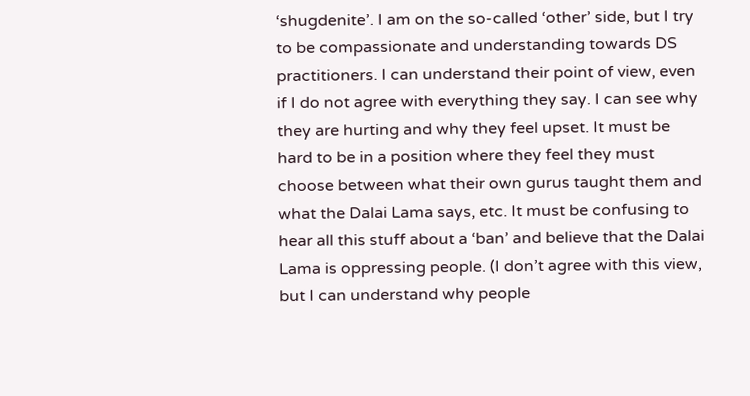‘shugdenite’. I am on the so-called ‘other’ side, but I try to be compassionate and understanding towards DS practitioners. I can understand their point of view, even if I do not agree with everything they say. I can see why they are hurting and why they feel upset. It must be hard to be in a position where they feel they must choose between what their own gurus taught them and what the Dalai Lama says, etc. It must be confusing to hear all this stuff about a ‘ban’ and believe that the Dalai Lama is oppressing people. (I don’t agree with this view, but I can understand why people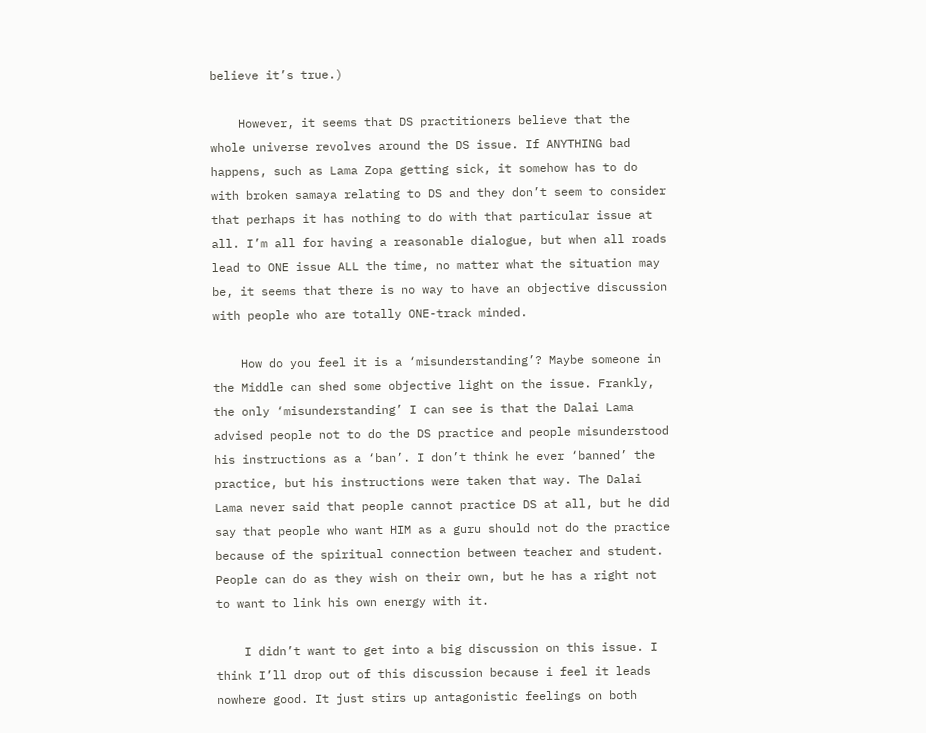believe it’s true.)

    However, it seems that DS practitioners believe that the whole universe revolves around the DS issue. If ANYTHING bad happens, such as Lama Zopa getting sick, it somehow has to do with broken samaya relating to DS and they don’t seem to consider that perhaps it has nothing to do with that particular issue at all. I’m all for having a reasonable dialogue, but when all roads lead to ONE issue ALL the time, no matter what the situation may be, it seems that there is no way to have an objective discussion with people who are totally ONE-track minded.

    How do you feel it is a ‘misunderstanding’? Maybe someone in the Middle can shed some objective light on the issue. Frankly, the only ‘misunderstanding’ I can see is that the Dalai Lama advised people not to do the DS practice and people misunderstood his instructions as a ‘ban’. I don’t think he ever ‘banned’ the practice, but his instructions were taken that way. The Dalai Lama never said that people cannot practice DS at all, but he did say that people who want HIM as a guru should not do the practice because of the spiritual connection between teacher and student. People can do as they wish on their own, but he has a right not to want to link his own energy with it.

    I didn’t want to get into a big discussion on this issue. I think I’ll drop out of this discussion because i feel it leads nowhere good. It just stirs up antagonistic feelings on both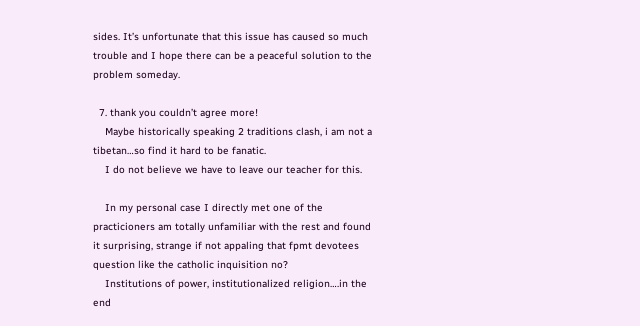sides. It’s unfortunate that this issue has caused so much trouble and I hope there can be a peaceful solution to the problem someday.

  7. thank you couldn’t agree more!
    Maybe historically speaking 2 traditions clash, i am not a tibetan…so find it hard to be fanatic.
    I do not believe we have to leave our teacher for this.

    In my personal case I directly met one of the practicioners am totally unfamiliar with the rest and found it surprising, strange if not appaling that fpmt devotees question like the catholic inquisition no?
    Institutions of power, institutionalized religion….in the end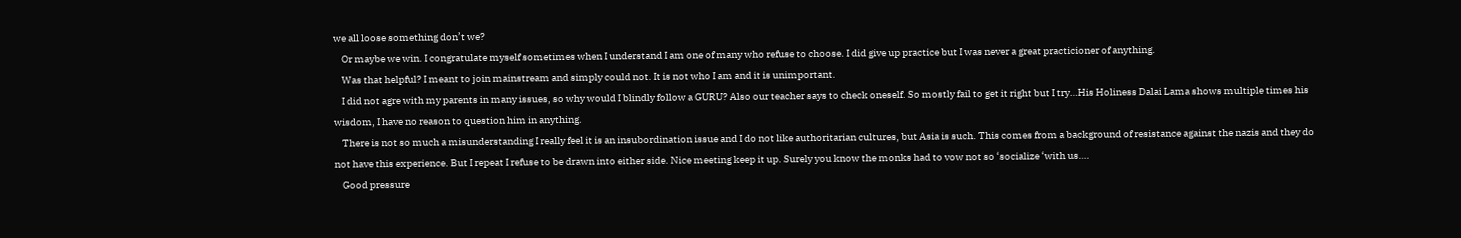we all loose something don’t we?
    Or maybe we win. I congratulate myself sometimes when I understand I am one of many who refuse to choose. I did give up practice but I was never a great practicioner of anything.
    Was that helpful? I meant to join mainstream and simply could not. It is not who I am and it is unimportant.
    I did not agre with my parents in many issues, so why would I blindly follow a GURU? Also our teacher says to check oneself. So mostly fail to get it right but I try…His Holiness Dalai Lama shows multiple times his wisdom, I have no reason to question him in anything.
    There is not so much a misunderstanding I really feel it is an insubordination issue and I do not like authoritarian cultures, but Asia is such. This comes from a background of resistance against the nazis and they do not have this experience. But I repeat I refuse to be drawn into either side. Nice meeting keep it up. Surely you know the monks had to vow not so ‘socialize ‘with us….
    Good pressure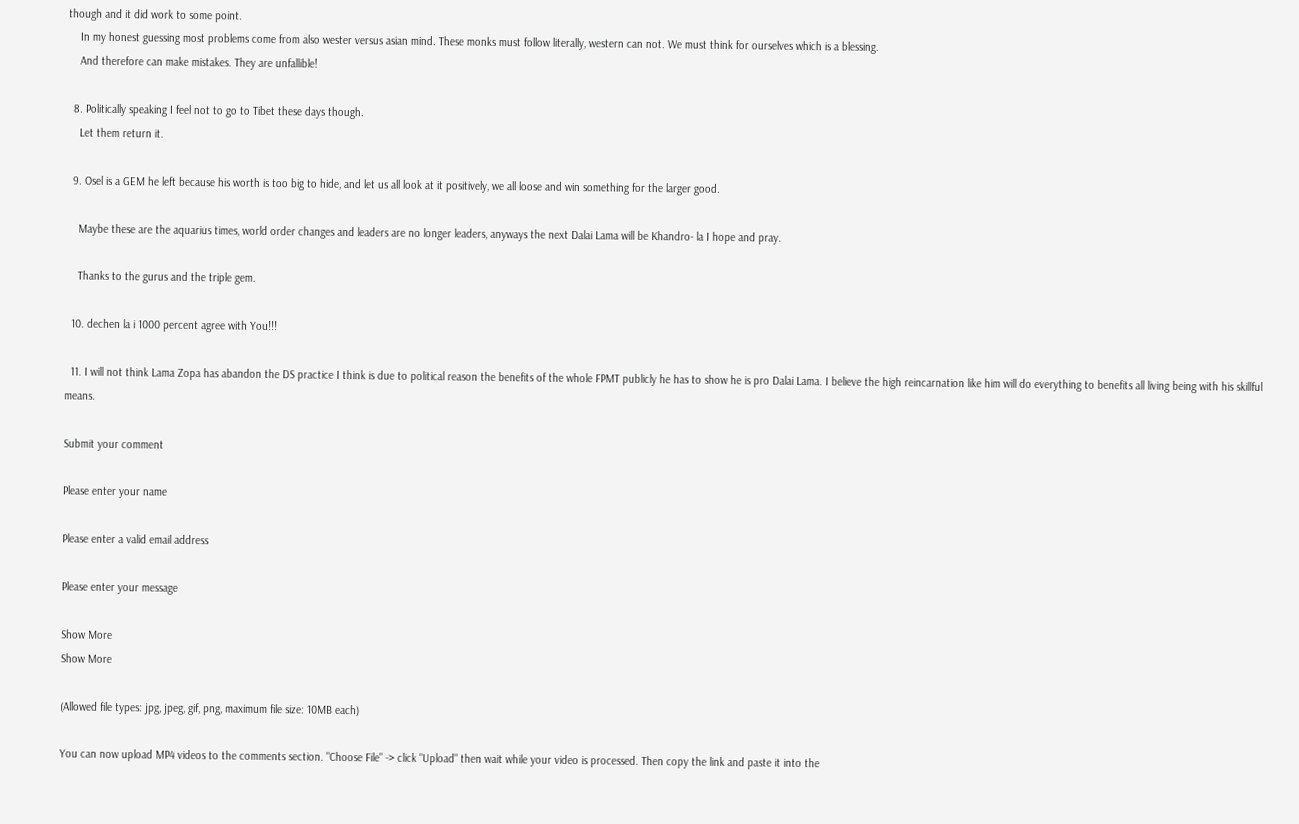though and it did work to some point.
    In my honest guessing most problems come from also wester versus asian mind. These monks must follow literally, western can not. We must think for ourselves which is a blessing.
    And therefore can make mistakes. They are unfallible!

  8. Politically speaking I feel not to go to Tibet these days though.
    Let them return it.

  9. Osel is a GEM he left because his worth is too big to hide, and let us all look at it positively, we all loose and win something for the larger good.

    Maybe these are the aquarius times, world order changes and leaders are no longer leaders, anyways the next Dalai Lama will be Khandro- la I hope and pray.

    Thanks to the gurus and the triple gem.

  10. dechen la i 1000 percent agree with You!!!

  11. I will not think Lama Zopa has abandon the DS practice I think is due to political reason the benefits of the whole FPMT publicly he has to show he is pro Dalai Lama. I believe the high reincarnation like him will do everything to benefits all living being with his skillful means.

Submit your comment

Please enter your name

Please enter a valid email address

Please enter your message

Show More
Show More

(Allowed file types: jpg, jpeg, gif, png, maximum file size: 10MB each)

You can now upload MP4 videos to the comments section. "Choose File" -> click "Upload" then wait while your video is processed. Then copy the link and paste it into the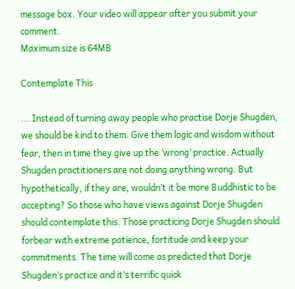message box. Your video will appear after you submit your comment.
Maximum size is 64MB

Contemplate This

.…Instead of turning away people who practise Dorje Shugden, we should be kind to them. Give them logic and wisdom without fear, then in time they give up the ‘wrong’ practice. Actually Shugden practitioners are not doing anything wrong. But hypothetically, if they are, wouldn’t it be more Buddhistic to be accepting? So those who have views against Dorje Shugden should contemplate this. Those practicing Dorje Shugden should forbear with extreme patience, fortitude and keep your commitments. The time will come as predicted that Dorje Shugden’s practice and it’s terrific quick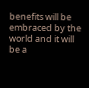benefits will be embraced by the world and it will be a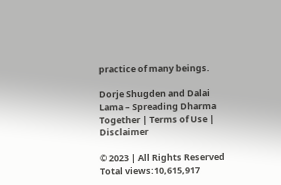practice of many beings.

Dorje Shugden and Dalai Lama – Spreading Dharma Together | Terms of Use | Disclaimer

© 2023 | All Rights Reserved
Total views:10,615,917